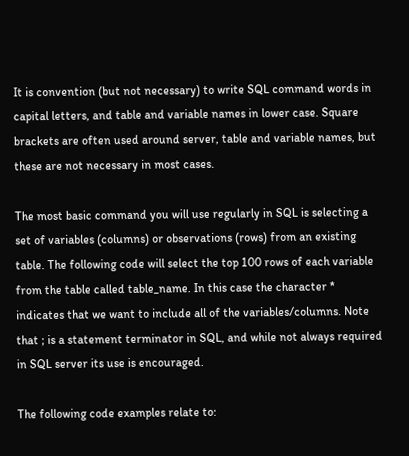It is convention (but not necessary) to write SQL command words in capital letters, and table and variable names in lower case. Square brackets are often used around server, table and variable names, but these are not necessary in most cases.

The most basic command you will use regularly in SQL is selecting a set of variables (columns) or observations (rows) from an existing table. The following code will select the top 100 rows of each variable from the table called table_name. In this case the character * indicates that we want to include all of the variables/columns. Note that ; is a statement terminator in SQL, and while not always required in SQL server its use is encouraged.

The following code examples relate to: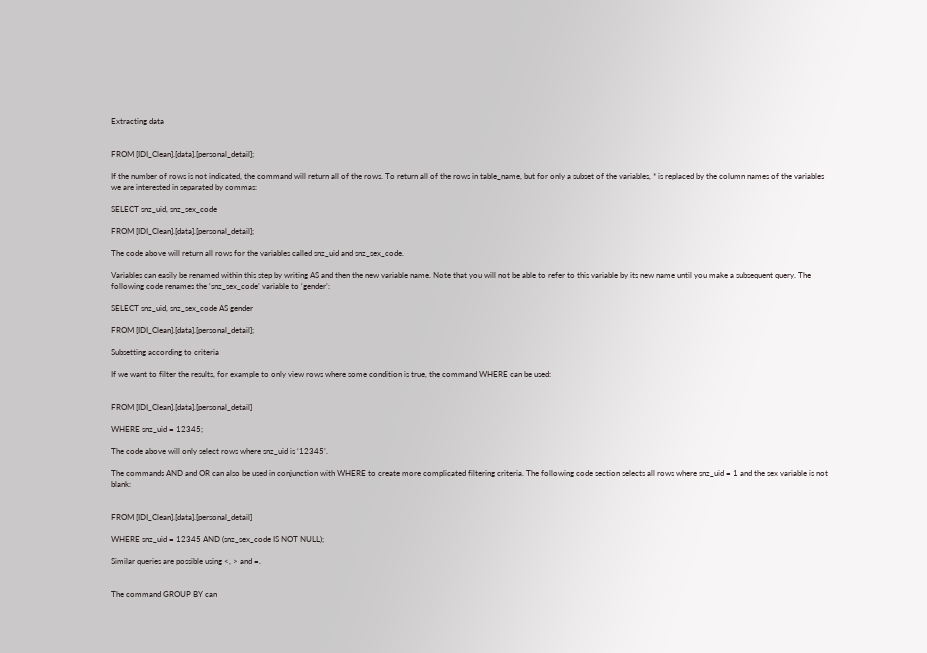Extracting data


FROM [IDI_Clean].[data].[personal_detail];

If the number of rows is not indicated, the command will return all of the rows. To return all of the rows in table_name, but for only a subset of the variables, * is replaced by the column names of the variables we are interested in separated by commas:

SELECT snz_uid, snz_sex_code

FROM [IDI_Clean].[data].[personal_detail];

The code above will return all rows for the variables called snz_uid and snz_sex_code.

Variables can easily be renamed within this step by writing AS and then the new variable name. Note that you will not be able to refer to this variable by its new name until you make a subsequent query. The following code renames the ‘snz_sex_code’ variable to ‘gender’:

SELECT snz_uid, snz_sex_code AS gender

FROM [IDI_Clean].[data].[personal_detail];

Subsetting according to criteria

If we want to filter the results, for example to only view rows where some condition is true, the command WHERE can be used:


FROM [IDI_Clean].[data].[personal_detail]

WHERE snz_uid = 12345;

The code above will only select rows where snz_uid is ‘12345’.

The commands AND and OR can also be used in conjunction with WHERE to create more complicated filtering criteria. The following code section selects all rows where snz_uid = 1 and the sex variable is not blank:


FROM [IDI_Clean].[data].[personal_detail]

WHERE snz_uid = 12345 AND (snz_sex_code IS NOT NULL);

Similar queries are possible using <, > and =.


The command GROUP BY can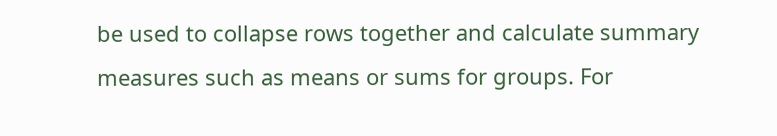be used to collapse rows together and calculate summary measures such as means or sums for groups. For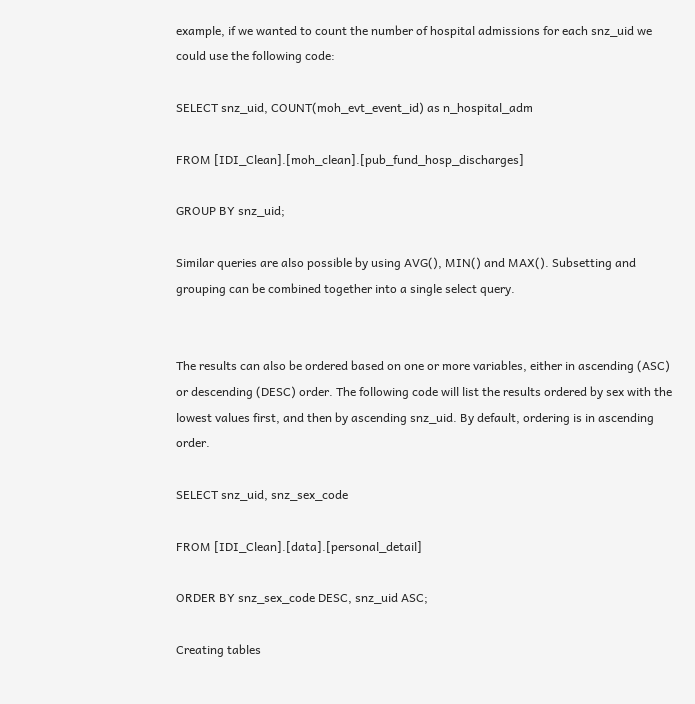example, if we wanted to count the number of hospital admissions for each snz_uid we could use the following code:

SELECT snz_uid, COUNT(moh_evt_event_id) as n_hospital_adm

FROM [IDI_Clean].[moh_clean].[pub_fund_hosp_discharges]

GROUP BY snz_uid;

Similar queries are also possible by using AVG(), MIN() and MAX(). Subsetting and grouping can be combined together into a single select query.


The results can also be ordered based on one or more variables, either in ascending (ASC) or descending (DESC) order. The following code will list the results ordered by sex with the lowest values first, and then by ascending snz_uid. By default, ordering is in ascending order.

SELECT snz_uid, snz_sex_code

FROM [IDI_Clean].[data].[personal_detail]

ORDER BY snz_sex_code DESC, snz_uid ASC;

Creating tables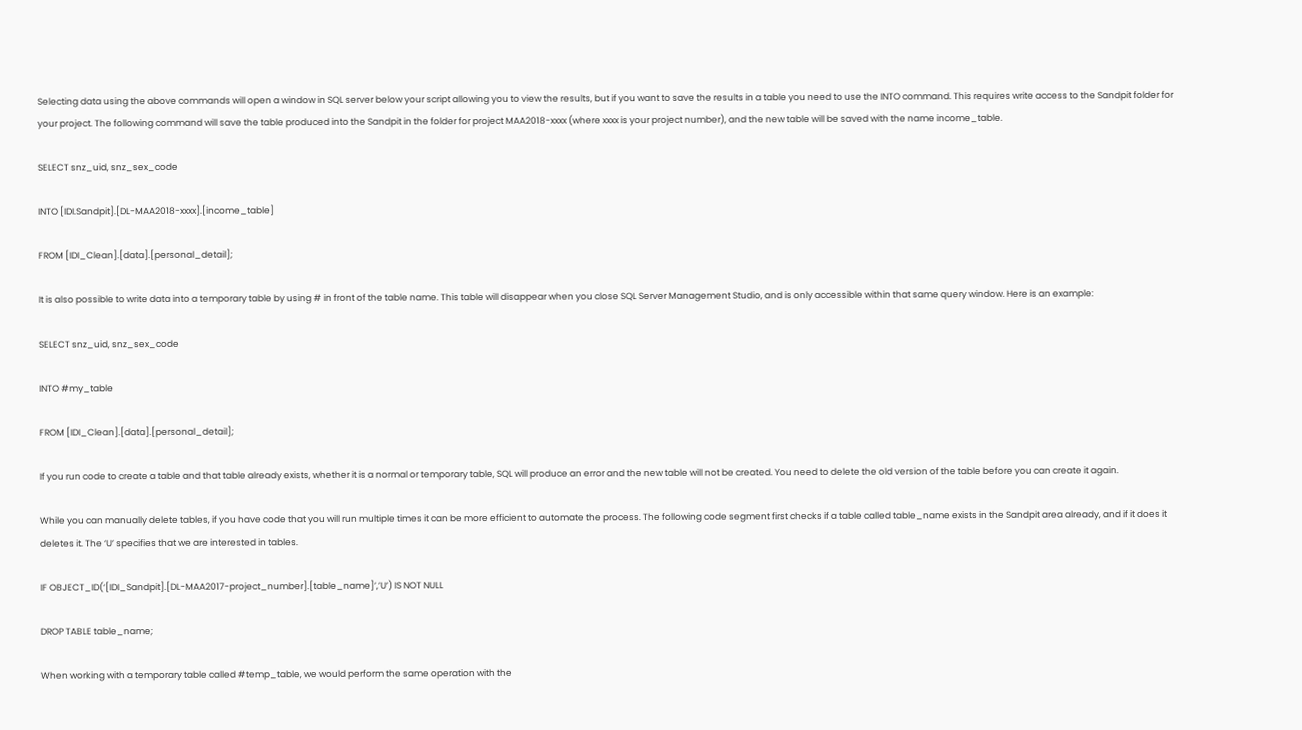Selecting data using the above commands will open a window in SQL server below your script allowing you to view the results, but if you want to save the results in a table you need to use the INTO command. This requires write access to the Sandpit folder for your project. The following command will save the table produced into the Sandpit in the folder for project MAA2018-xxxx (where xxxx is your project number), and the new table will be saved with the name income_table.

SELECT snz_uid, snz_sex_code

INTO [IDI.Sandpit].[DL-MAA2018-xxxx].[income_table]

FROM [IDI_Clean].[data].[personal_detail];

It is also possible to write data into a temporary table by using # in front of the table name. This table will disappear when you close SQL Server Management Studio, and is only accessible within that same query window. Here is an example:

SELECT snz_uid, snz_sex_code

INTO #my_table

FROM [IDI_Clean].[data].[personal_detail];

If you run code to create a table and that table already exists, whether it is a normal or temporary table, SQL will produce an error and the new table will not be created. You need to delete the old version of the table before you can create it again.

While you can manually delete tables, if you have code that you will run multiple times it can be more efficient to automate the process. The following code segment first checks if a table called table_name exists in the Sandpit area already, and if it does it deletes it. The ‘U’ specifies that we are interested in tables.

IF OBJECT_ID(‘[IDI_Sandpit].[DL-MAA2017-project_number].[table_name]’,’U’) IS NOT NULL

DROP TABLE table_name;

When working with a temporary table called #temp_table, we would perform the same operation with the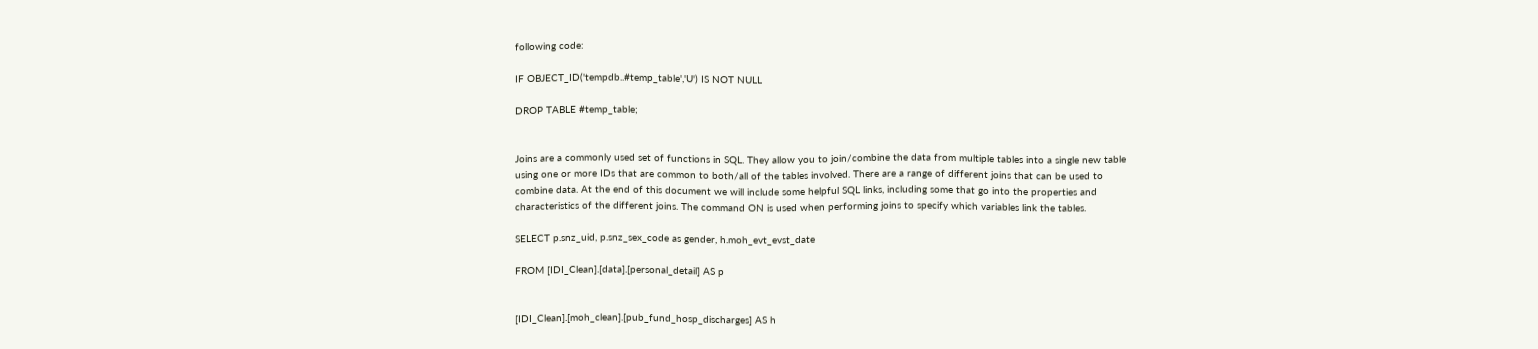following code:

IF OBJECT_ID('tempdb..#temp_table','U') IS NOT NULL

DROP TABLE #temp_table;


Joins are a commonly used set of functions in SQL. They allow you to join/combine the data from multiple tables into a single new table using one or more IDs that are common to both/all of the tables involved. There are a range of different joins that can be used to combine data. At the end of this document we will include some helpful SQL links, including some that go into the properties and characteristics of the different joins. The command ON is used when performing joins to specify which variables link the tables.

SELECT p.snz_uid, p.snz_sex_code as gender, h.moh_evt_evst_date

FROM [IDI_Clean].[data].[personal_detail] AS p


[IDI_Clean].[moh_clean].[pub_fund_hosp_discharges] AS h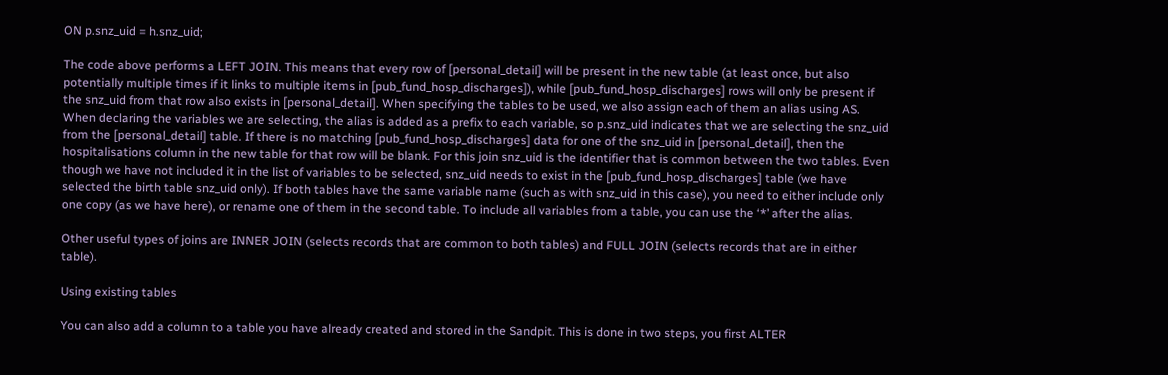ON p.snz_uid = h.snz_uid;

The code above performs a LEFT JOIN. This means that every row of [personal_detail] will be present in the new table (at least once, but also potentially multiple times if it links to multiple items in [pub_fund_hosp_discharges]), while [pub_fund_hosp_discharges] rows will only be present if the snz_uid from that row also exists in [personal_detail]. When specifying the tables to be used, we also assign each of them an alias using AS. When declaring the variables we are selecting, the alias is added as a prefix to each variable, so p.snz_uid indicates that we are selecting the snz_uid from the [personal_detail] table. If there is no matching [pub_fund_hosp_discharges] data for one of the snz_uid in [personal_detail], then the hospitalisations column in the new table for that row will be blank. For this join snz_uid is the identifier that is common between the two tables. Even though we have not included it in the list of variables to be selected, snz_uid needs to exist in the [pub_fund_hosp_discharges] table (we have selected the birth table snz_uid only). If both tables have the same variable name (such as with snz_uid in this case), you need to either include only one copy (as we have here), or rename one of them in the second table. To include all variables from a table, you can use the ‘*’ after the alias.

Other useful types of joins are INNER JOIN (selects records that are common to both tables) and FULL JOIN (selects records that are in either table).

Using existing tables

You can also add a column to a table you have already created and stored in the Sandpit. This is done in two steps, you first ALTER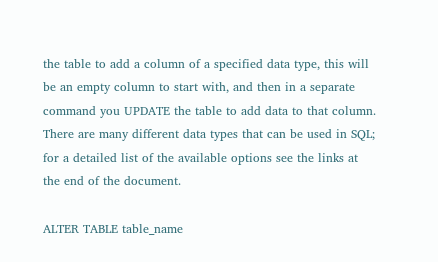the table to add a column of a specified data type, this will be an empty column to start with, and then in a separate command you UPDATE the table to add data to that column. There are many different data types that can be used in SQL; for a detailed list of the available options see the links at the end of the document.

ALTER TABLE table_name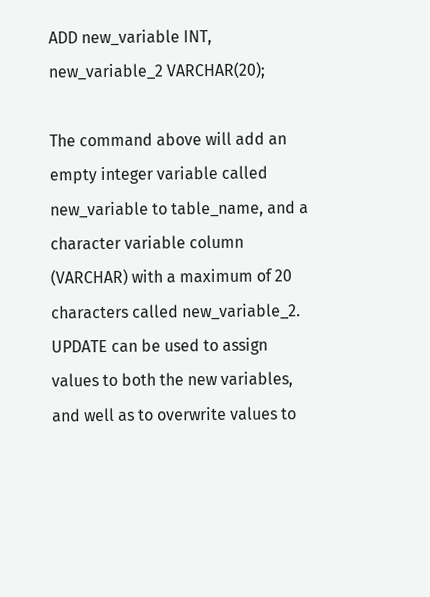ADD new_variable INT, new_variable_2 VARCHAR(20);

The command above will add an empty integer variable called new_variable to table_name, and a character variable column (VARCHAR) with a maximum of 20 characters called new_variable_2. UPDATE can be used to assign values to both the new variables, and well as to overwrite values to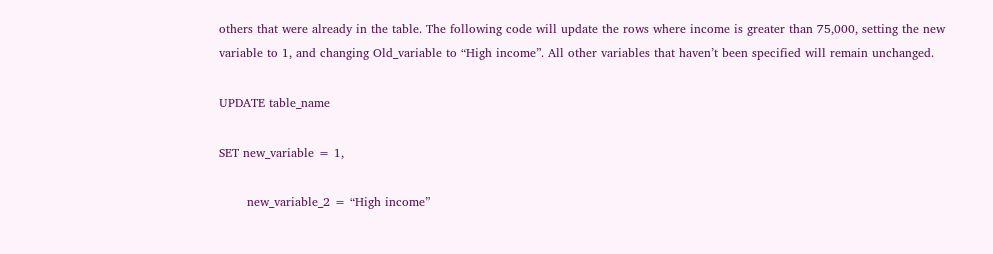others that were already in the table. The following code will update the rows where income is greater than 75,000, setting the new variable to 1, and changing Old_variable to “High income”. All other variables that haven’t been specified will remain unchanged.

UPDATE table_name

SET new_variable = 1,

       new_variable_2 = “High income”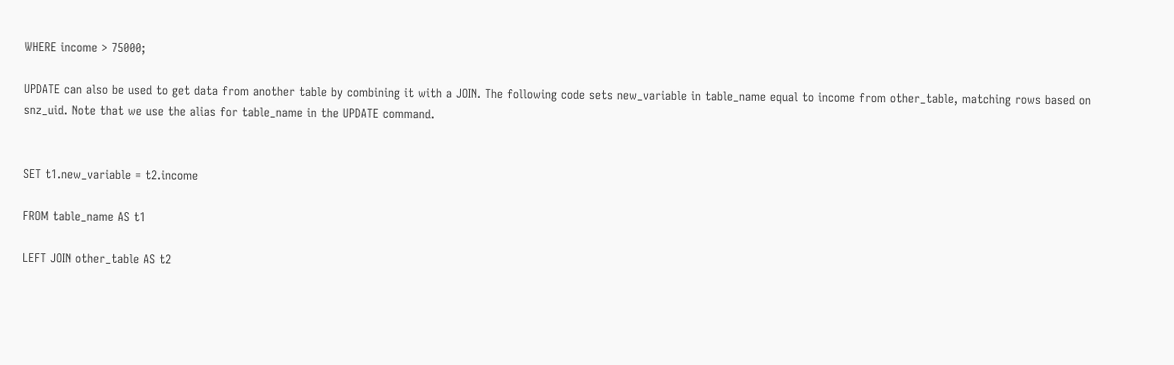WHERE income > 75000;

UPDATE can also be used to get data from another table by combining it with a JOIN. The following code sets new_variable in table_name equal to income from other_table, matching rows based on snz_uid. Note that we use the alias for table_name in the UPDATE command.


SET t1.new_variable = t2.income

FROM table_name AS t1

LEFT JOIN other_table AS t2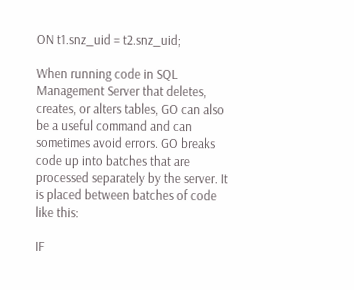ON t1.snz_uid = t2.snz_uid;

When running code in SQL Management Server that deletes, creates, or alters tables, GO can also be a useful command and can sometimes avoid errors. GO breaks code up into batches that are processed separately by the server. It is placed between batches of code like this:

IF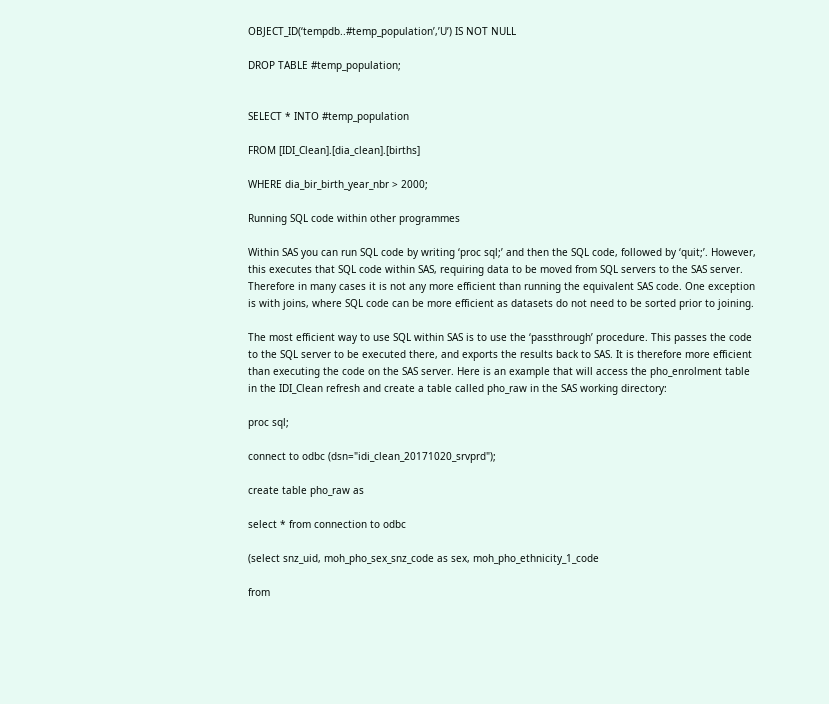OBJECT_ID(‘tempdb..#temp_population’,’U’) IS NOT NULL

DROP TABLE #temp_population;


SELECT * INTO #temp_population

FROM [IDI_Clean].[dia_clean].[births]

WHERE dia_bir_birth_year_nbr > 2000;

Running SQL code within other programmes

Within SAS you can run SQL code by writing ‘proc sql;’ and then the SQL code, followed by ‘quit;’. However, this executes that SQL code within SAS, requiring data to be moved from SQL servers to the SAS server. Therefore in many cases it is not any more efficient than running the equivalent SAS code. One exception is with joins, where SQL code can be more efficient as datasets do not need to be sorted prior to joining.

The most efficient way to use SQL within SAS is to use the ‘passthrough’ procedure. This passes the code to the SQL server to be executed there, and exports the results back to SAS. It is therefore more efficient than executing the code on the SAS server. Here is an example that will access the pho_enrolment table in the IDI_Clean refresh and create a table called pho_raw in the SAS working directory:

proc sql;

connect to odbc (dsn="idi_clean_20171020_srvprd");

create table pho_raw as

select * from connection to odbc

(select snz_uid, moh_pho_sex_snz_code as sex, moh_pho_ethnicity_1_code

from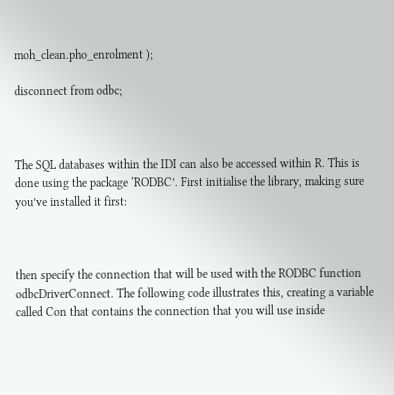moh_clean.pho_enrolment );

disconnect from odbc;



The SQL databases within the IDI can also be accessed within R. This is done using the package ‘RODBC’. First initialise the library, making sure you’ve installed it first:



then specify the connection that will be used with the RODBC function odbcDriverConnect. The following code illustrates this, creating a variable called Con that contains the connection that you will use inside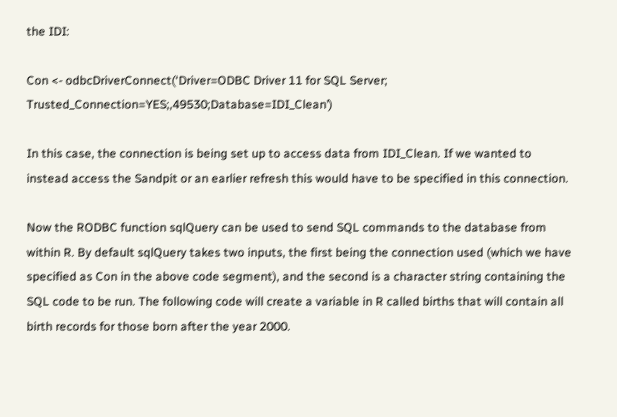the IDI:

Con <- odbcDriverConnect(‘Driver=ODBC Driver 11 for SQL Server; Trusted_Connection=YES;,49530;Database=IDI_Clean’)

In this case, the connection is being set up to access data from IDI_Clean. If we wanted to instead access the Sandpit or an earlier refresh this would have to be specified in this connection.

Now the RODBC function sqlQuery can be used to send SQL commands to the database from within R. By default sqlQuery takes two inputs, the first being the connection used (which we have specified as Con in the above code segment), and the second is a character string containing the SQL code to be run. The following code will create a variable in R called births that will contain all birth records for those born after the year 2000.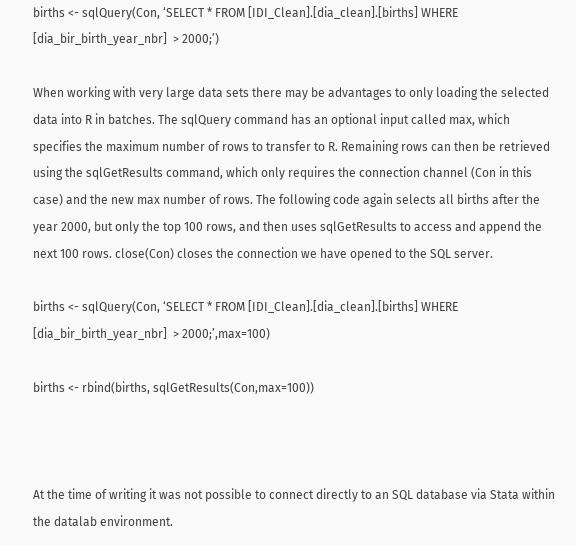births <- sqlQuery(Con, ‘SELECT * FROM [IDI_Clean].[dia_clean].[births] WHERE [dia_bir_birth_year_nbr]  > 2000;’)

When working with very large data sets there may be advantages to only loading the selected data into R in batches. The sqlQuery command has an optional input called max, which specifies the maximum number of rows to transfer to R. Remaining rows can then be retrieved using the sqlGetResults command, which only requires the connection channel (Con in this case) and the new max number of rows. The following code again selects all births after the year 2000, but only the top 100 rows, and then uses sqlGetResults to access and append the next 100 rows. close(Con) closes the connection we have opened to the SQL server.

births <- sqlQuery(Con, ‘SELECT * FROM [IDI_Clean].[dia_clean].[births] WHERE [dia_bir_birth_year_nbr]  > 2000;’,max=100)

births <- rbind(births, sqlGetResults(Con,max=100))



At the time of writing it was not possible to connect directly to an SQL database via Stata within the datalab environment.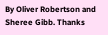By Oliver Robertson and Sheree Gibb. Thanks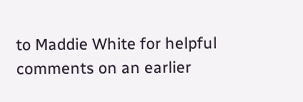to Maddie White for helpful comments on an earlier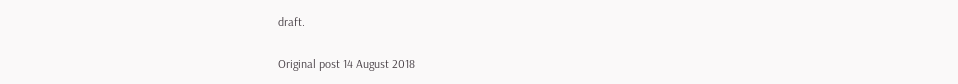draft.

Original post 14 August 2018